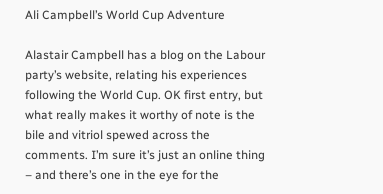Ali Campbell’s World Cup Adventure

Alastair Campbell has a blog on the Labour party’s website, relating his experiences following the World Cup. OK first entry, but what really makes it worthy of note is the bile and vitriol spewed across the comments. I’m sure it’s just an online thing – and there’s one in the eye for the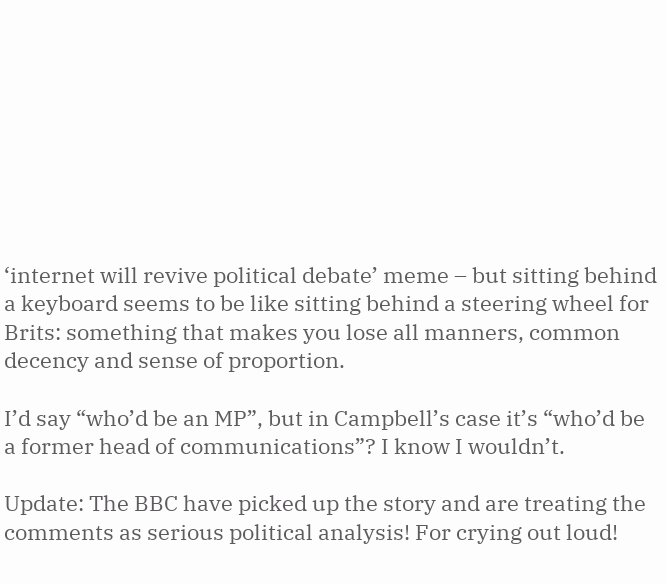‘internet will revive political debate’ meme – but sitting behind a keyboard seems to be like sitting behind a steering wheel for Brits: something that makes you lose all manners, common decency and sense of proportion.

I’d say “who’d be an MP”, but in Campbell’s case it’s “who’d be a former head of communications”? I know I wouldn’t.

Update: The BBC have picked up the story and are treating the comments as serious political analysis! For crying out loud!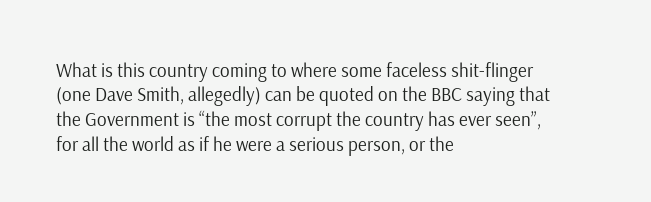What is this country coming to where some faceless shit-flinger (one Dave Smith, allegedly) can be quoted on the BBC saying that the Government is “the most corrupt the country has ever seen”, for all the world as if he were a serious person, or the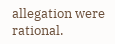allegation were rational.